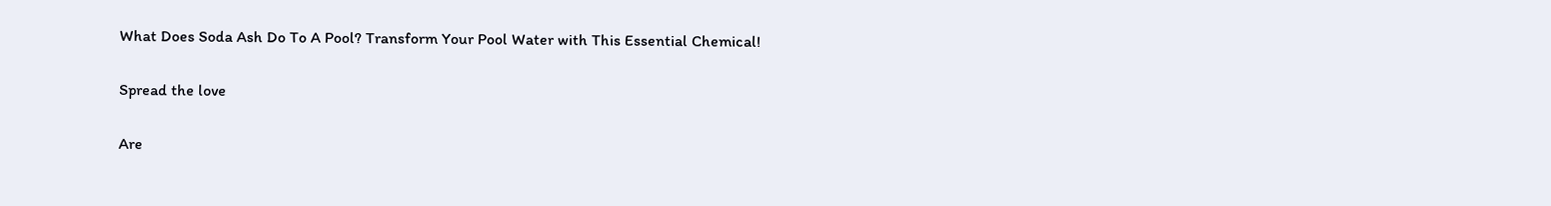What Does Soda Ash Do To A Pool? Transform Your Pool Water with This Essential Chemical!

Spread the love

Are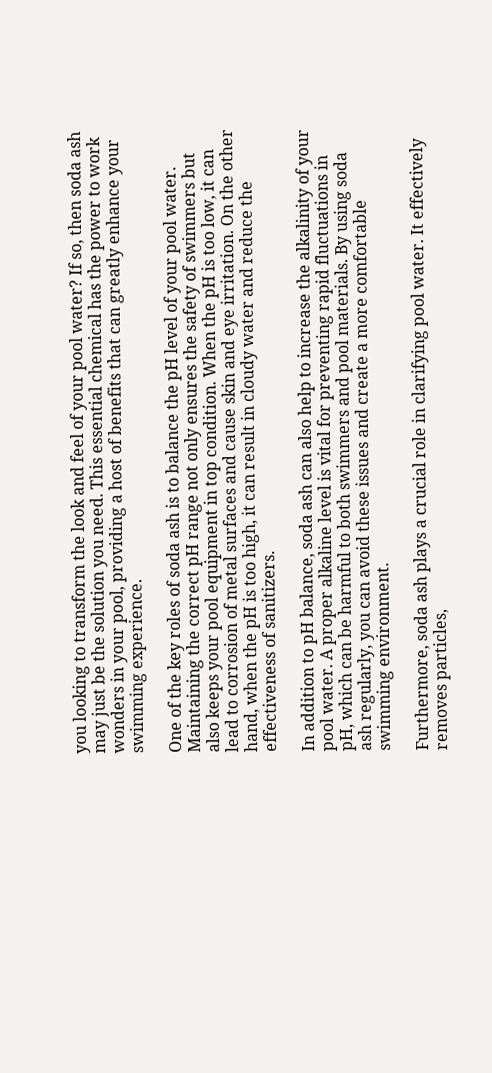you looking to transform the look and feel of your pool water? If so, then soda ash may just be the solution you need. This essential chemical has the power to work wonders in your pool, providing a host of benefits that can greatly enhance your swimming experience.

One of the key roles of soda ash is to balance the pH level of your pool water. Maintaining the correct pH range not only ensures the safety of swimmers but also keeps your pool equipment in top condition. When the pH is too low, it can lead to corrosion of metal surfaces and cause skin and eye irritation. On the other hand, when the pH is too high, it can result in cloudy water and reduce the effectiveness of sanitizers.

In addition to pH balance, soda ash can also help to increase the alkalinity of your pool water. A proper alkaline level is vital for preventing rapid fluctuations in pH, which can be harmful to both swimmers and pool materials. By using soda ash regularly, you can avoid these issues and create a more comfortable swimming environment.

Furthermore, soda ash plays a crucial role in clarifying pool water. It effectively removes particles,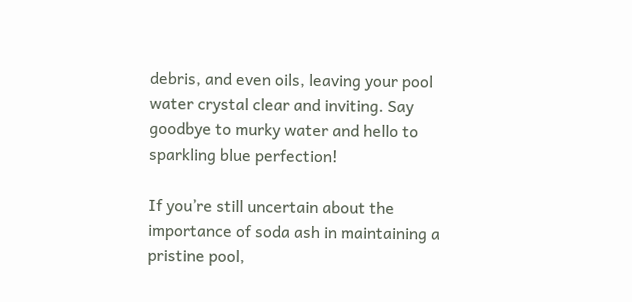debris, and even oils, leaving your pool water crystal clear and inviting. Say goodbye to murky water and hello to sparkling blue perfection!

If you’re still uncertain about the importance of soda ash in maintaining a pristine pool,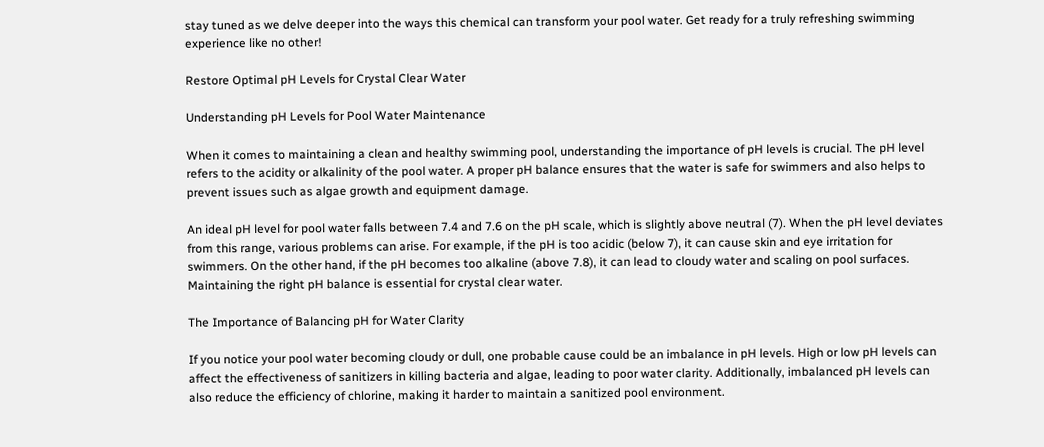stay tuned as we delve deeper into the ways this chemical can transform your pool water. Get ready for a truly refreshing swimming experience like no other!

Restore Optimal pH Levels for Crystal Clear Water

Understanding pH Levels for Pool Water Maintenance

When it comes to maintaining a clean and healthy swimming pool, understanding the importance of pH levels is crucial. The pH level refers to the acidity or alkalinity of the pool water. A proper pH balance ensures that the water is safe for swimmers and also helps to prevent issues such as algae growth and equipment damage.

An ideal pH level for pool water falls between 7.4 and 7.6 on the pH scale, which is slightly above neutral (7). When the pH level deviates from this range, various problems can arise. For example, if the pH is too acidic (below 7), it can cause skin and eye irritation for swimmers. On the other hand, if the pH becomes too alkaline (above 7.8), it can lead to cloudy water and scaling on pool surfaces. Maintaining the right pH balance is essential for crystal clear water.

The Importance of Balancing pH for Water Clarity

If you notice your pool water becoming cloudy or dull, one probable cause could be an imbalance in pH levels. High or low pH levels can affect the effectiveness of sanitizers in killing bacteria and algae, leading to poor water clarity. Additionally, imbalanced pH levels can also reduce the efficiency of chlorine, making it harder to maintain a sanitized pool environment.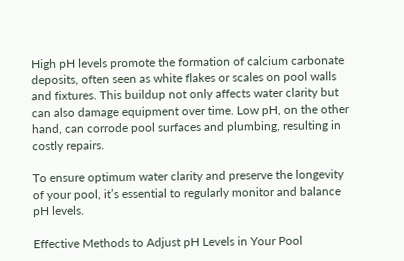High pH levels promote the formation of calcium carbonate deposits, often seen as white flakes or scales on pool walls and fixtures. This buildup not only affects water clarity but can also damage equipment over time. Low pH, on the other hand, can corrode pool surfaces and plumbing, resulting in costly repairs.

To ensure optimum water clarity and preserve the longevity of your pool, it’s essential to regularly monitor and balance pH levels.

Effective Methods to Adjust pH Levels in Your Pool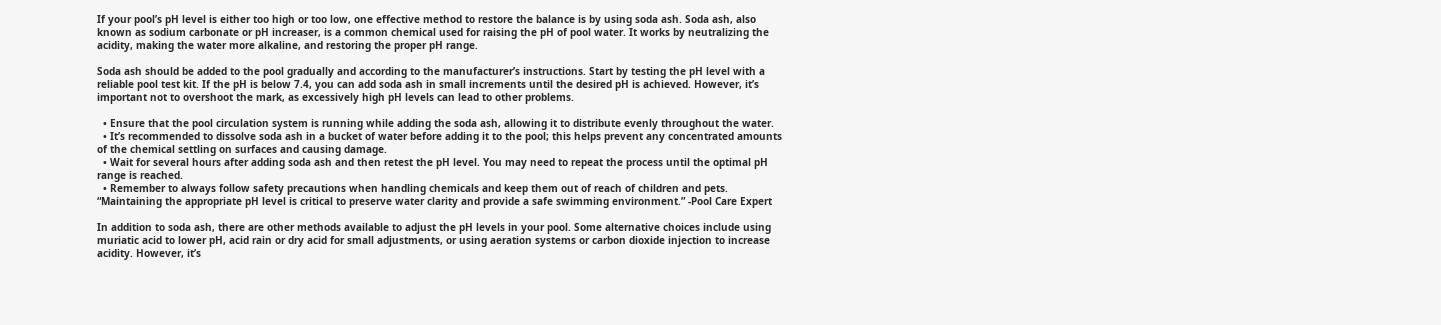If your pool’s pH level is either too high or too low, one effective method to restore the balance is by using soda ash. Soda ash, also known as sodium carbonate or pH increaser, is a common chemical used for raising the pH of pool water. It works by neutralizing the acidity, making the water more alkaline, and restoring the proper pH range.

Soda ash should be added to the pool gradually and according to the manufacturer’s instructions. Start by testing the pH level with a reliable pool test kit. If the pH is below 7.4, you can add soda ash in small increments until the desired pH is achieved. However, it’s important not to overshoot the mark, as excessively high pH levels can lead to other problems.

  • Ensure that the pool circulation system is running while adding the soda ash, allowing it to distribute evenly throughout the water.
  • It’s recommended to dissolve soda ash in a bucket of water before adding it to the pool; this helps prevent any concentrated amounts of the chemical settling on surfaces and causing damage.
  • Wait for several hours after adding soda ash and then retest the pH level. You may need to repeat the process until the optimal pH range is reached.
  • Remember to always follow safety precautions when handling chemicals and keep them out of reach of children and pets.
“Maintaining the appropriate pH level is critical to preserve water clarity and provide a safe swimming environment.” -Pool Care Expert

In addition to soda ash, there are other methods available to adjust the pH levels in your pool. Some alternative choices include using muriatic acid to lower pH, acid rain or dry acid for small adjustments, or using aeration systems or carbon dioxide injection to increase acidity. However, it’s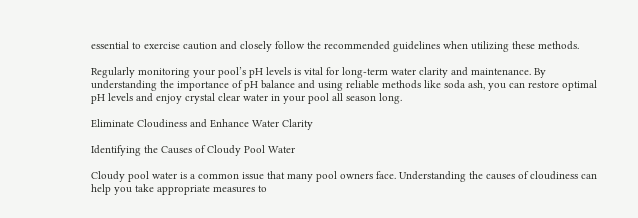essential to exercise caution and closely follow the recommended guidelines when utilizing these methods.

Regularly monitoring your pool’s pH levels is vital for long-term water clarity and maintenance. By understanding the importance of pH balance and using reliable methods like soda ash, you can restore optimal pH levels and enjoy crystal clear water in your pool all season long.

Eliminate Cloudiness and Enhance Water Clarity

Identifying the Causes of Cloudy Pool Water

Cloudy pool water is a common issue that many pool owners face. Understanding the causes of cloudiness can help you take appropriate measures to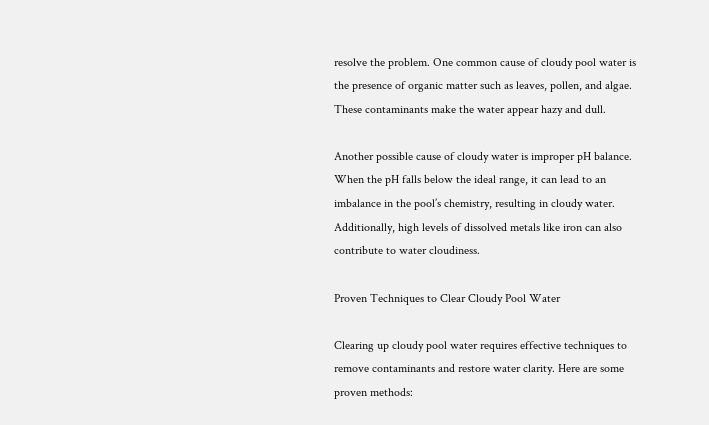resolve the problem. One common cause of cloudy pool water is the presence of organic matter such as leaves, pollen, and algae. These contaminants make the water appear hazy and dull.

Another possible cause of cloudy water is improper pH balance. When the pH falls below the ideal range, it can lead to an imbalance in the pool’s chemistry, resulting in cloudy water. Additionally, high levels of dissolved metals like iron can also contribute to water cloudiness.

Proven Techniques to Clear Cloudy Pool Water

Clearing up cloudy pool water requires effective techniques to remove contaminants and restore water clarity. Here are some proven methods: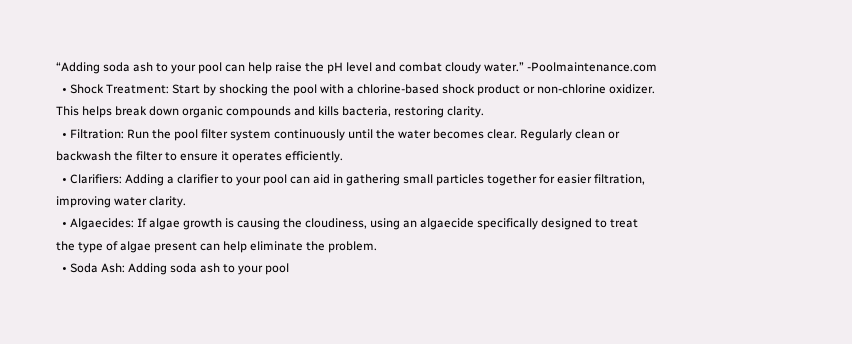“Adding soda ash to your pool can help raise the pH level and combat cloudy water.” -Poolmaintenance.com
  • Shock Treatment: Start by shocking the pool with a chlorine-based shock product or non-chlorine oxidizer. This helps break down organic compounds and kills bacteria, restoring clarity.
  • Filtration: Run the pool filter system continuously until the water becomes clear. Regularly clean or backwash the filter to ensure it operates efficiently.
  • Clarifiers: Adding a clarifier to your pool can aid in gathering small particles together for easier filtration, improving water clarity.
  • Algaecides: If algae growth is causing the cloudiness, using an algaecide specifically designed to treat the type of algae present can help eliminate the problem.
  • Soda Ash: Adding soda ash to your pool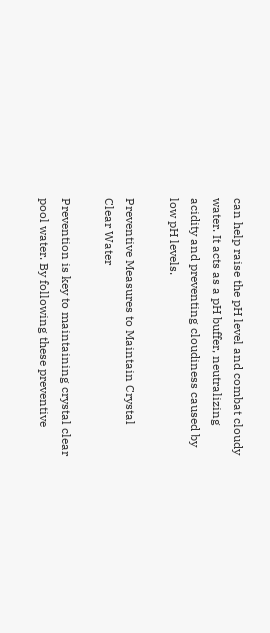can help raise the pH level and combat cloudy water. It acts as a pH buffer, neutralizing acidity and preventing cloudiness caused by low pH levels.

Preventive Measures to Maintain Crystal Clear Water

Prevention is key to maintaining crystal clear pool water. By following these preventive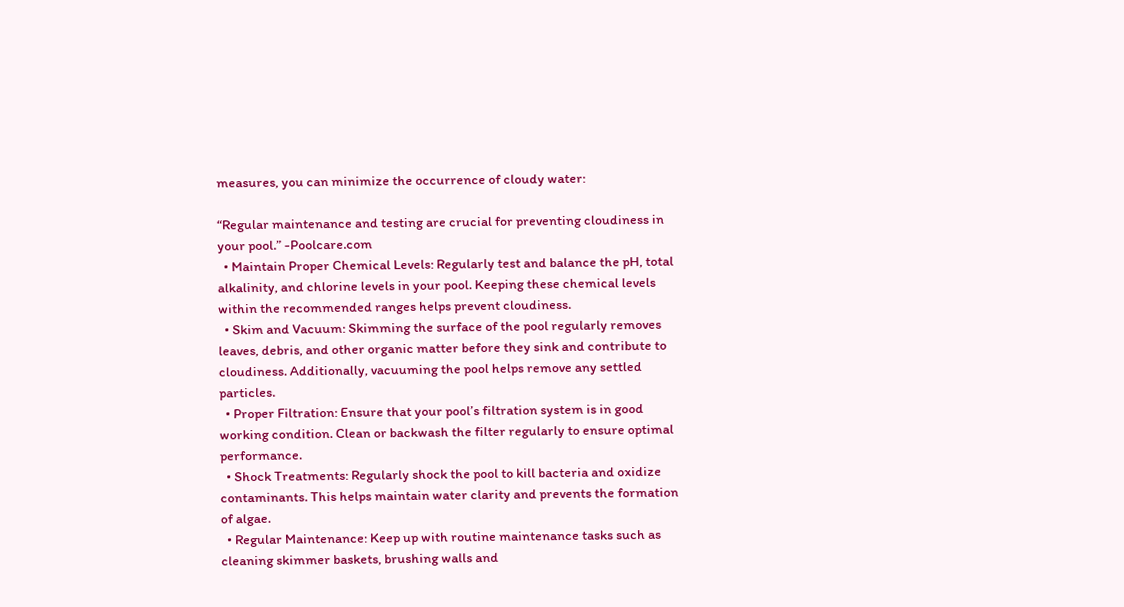measures, you can minimize the occurrence of cloudy water:

“Regular maintenance and testing are crucial for preventing cloudiness in your pool.” -Poolcare.com
  • Maintain Proper Chemical Levels: Regularly test and balance the pH, total alkalinity, and chlorine levels in your pool. Keeping these chemical levels within the recommended ranges helps prevent cloudiness.
  • Skim and Vacuum: Skimming the surface of the pool regularly removes leaves, debris, and other organic matter before they sink and contribute to cloudiness. Additionally, vacuuming the pool helps remove any settled particles.
  • Proper Filtration: Ensure that your pool’s filtration system is in good working condition. Clean or backwash the filter regularly to ensure optimal performance.
  • Shock Treatments: Regularly shock the pool to kill bacteria and oxidize contaminants. This helps maintain water clarity and prevents the formation of algae.
  • Regular Maintenance: Keep up with routine maintenance tasks such as cleaning skimmer baskets, brushing walls and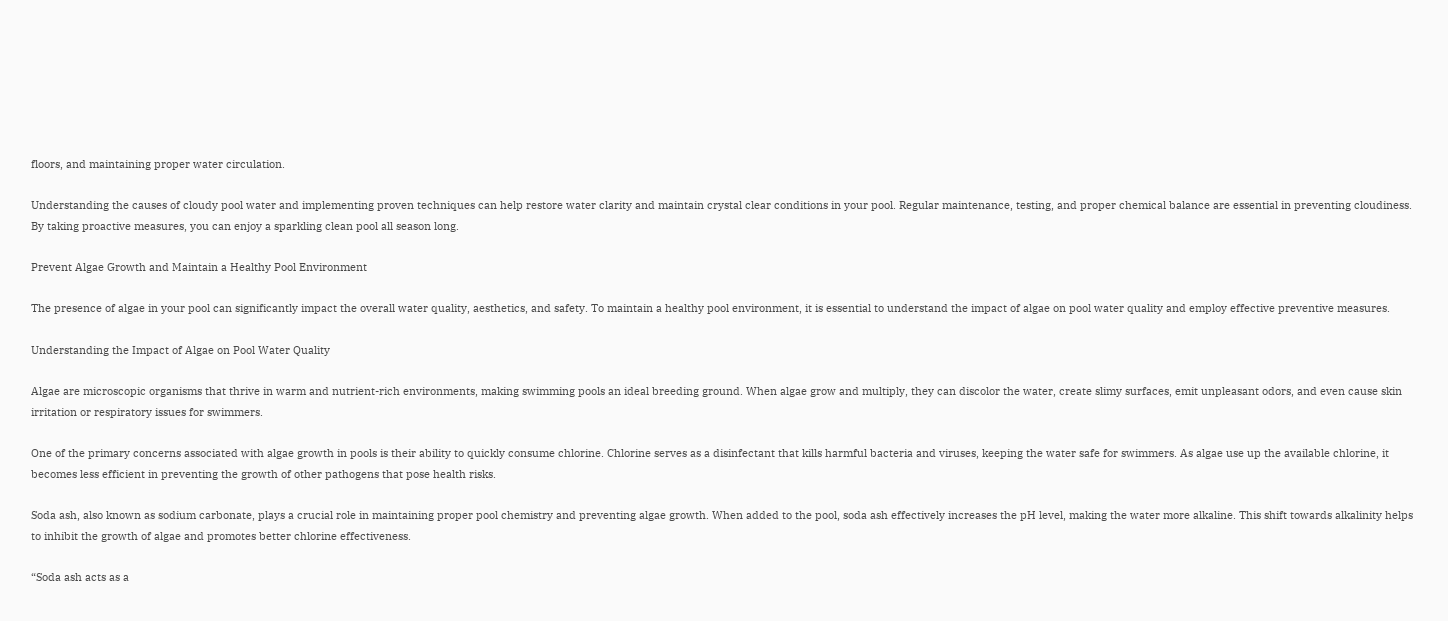floors, and maintaining proper water circulation.

Understanding the causes of cloudy pool water and implementing proven techniques can help restore water clarity and maintain crystal clear conditions in your pool. Regular maintenance, testing, and proper chemical balance are essential in preventing cloudiness. By taking proactive measures, you can enjoy a sparkling clean pool all season long.

Prevent Algae Growth and Maintain a Healthy Pool Environment

The presence of algae in your pool can significantly impact the overall water quality, aesthetics, and safety. To maintain a healthy pool environment, it is essential to understand the impact of algae on pool water quality and employ effective preventive measures.

Understanding the Impact of Algae on Pool Water Quality

Algae are microscopic organisms that thrive in warm and nutrient-rich environments, making swimming pools an ideal breeding ground. When algae grow and multiply, they can discolor the water, create slimy surfaces, emit unpleasant odors, and even cause skin irritation or respiratory issues for swimmers.

One of the primary concerns associated with algae growth in pools is their ability to quickly consume chlorine. Chlorine serves as a disinfectant that kills harmful bacteria and viruses, keeping the water safe for swimmers. As algae use up the available chlorine, it becomes less efficient in preventing the growth of other pathogens that pose health risks.

Soda ash, also known as sodium carbonate, plays a crucial role in maintaining proper pool chemistry and preventing algae growth. When added to the pool, soda ash effectively increases the pH level, making the water more alkaline. This shift towards alkalinity helps to inhibit the growth of algae and promotes better chlorine effectiveness.

“Soda ash acts as a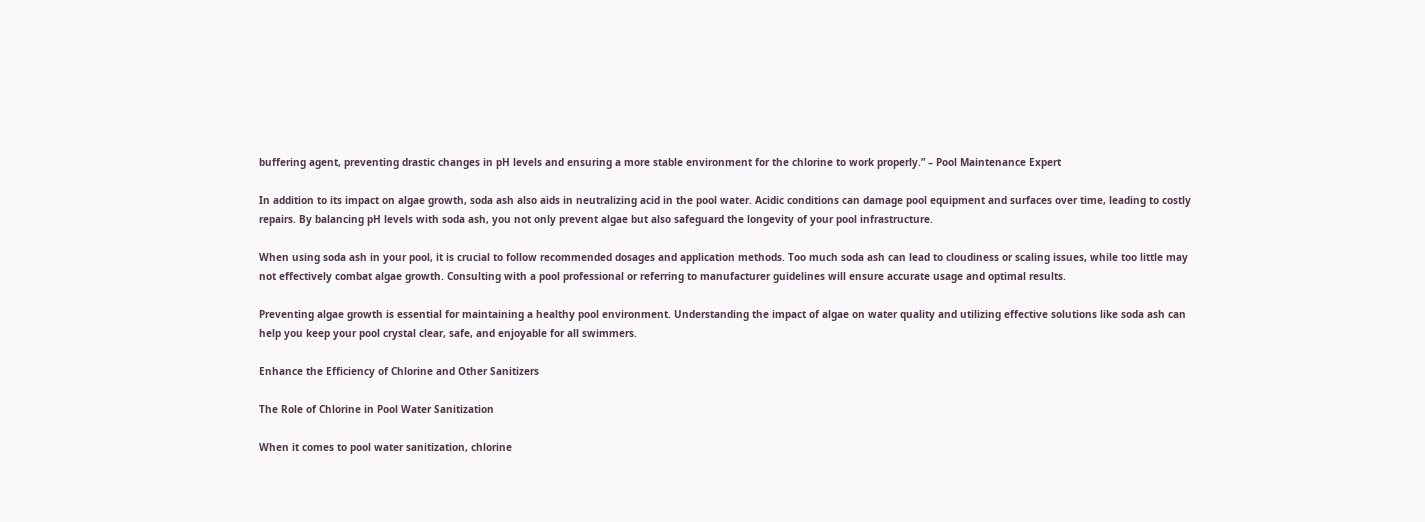buffering agent, preventing drastic changes in pH levels and ensuring a more stable environment for the chlorine to work properly.” – Pool Maintenance Expert

In addition to its impact on algae growth, soda ash also aids in neutralizing acid in the pool water. Acidic conditions can damage pool equipment and surfaces over time, leading to costly repairs. By balancing pH levels with soda ash, you not only prevent algae but also safeguard the longevity of your pool infrastructure.

When using soda ash in your pool, it is crucial to follow recommended dosages and application methods. Too much soda ash can lead to cloudiness or scaling issues, while too little may not effectively combat algae growth. Consulting with a pool professional or referring to manufacturer guidelines will ensure accurate usage and optimal results.

Preventing algae growth is essential for maintaining a healthy pool environment. Understanding the impact of algae on water quality and utilizing effective solutions like soda ash can help you keep your pool crystal clear, safe, and enjoyable for all swimmers.

Enhance the Efficiency of Chlorine and Other Sanitizers

The Role of Chlorine in Pool Water Sanitization

When it comes to pool water sanitization, chlorine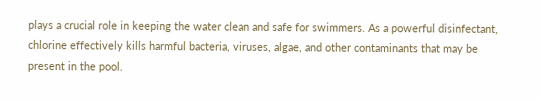plays a crucial role in keeping the water clean and safe for swimmers. As a powerful disinfectant, chlorine effectively kills harmful bacteria, viruses, algae, and other contaminants that may be present in the pool.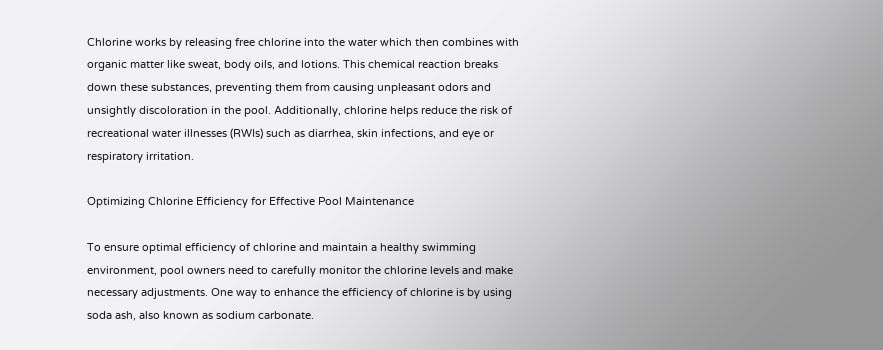Chlorine works by releasing free chlorine into the water which then combines with organic matter like sweat, body oils, and lotions. This chemical reaction breaks down these substances, preventing them from causing unpleasant odors and unsightly discoloration in the pool. Additionally, chlorine helps reduce the risk of recreational water illnesses (RWIs) such as diarrhea, skin infections, and eye or respiratory irritation.

Optimizing Chlorine Efficiency for Effective Pool Maintenance

To ensure optimal efficiency of chlorine and maintain a healthy swimming environment, pool owners need to carefully monitor the chlorine levels and make necessary adjustments. One way to enhance the efficiency of chlorine is by using soda ash, also known as sodium carbonate.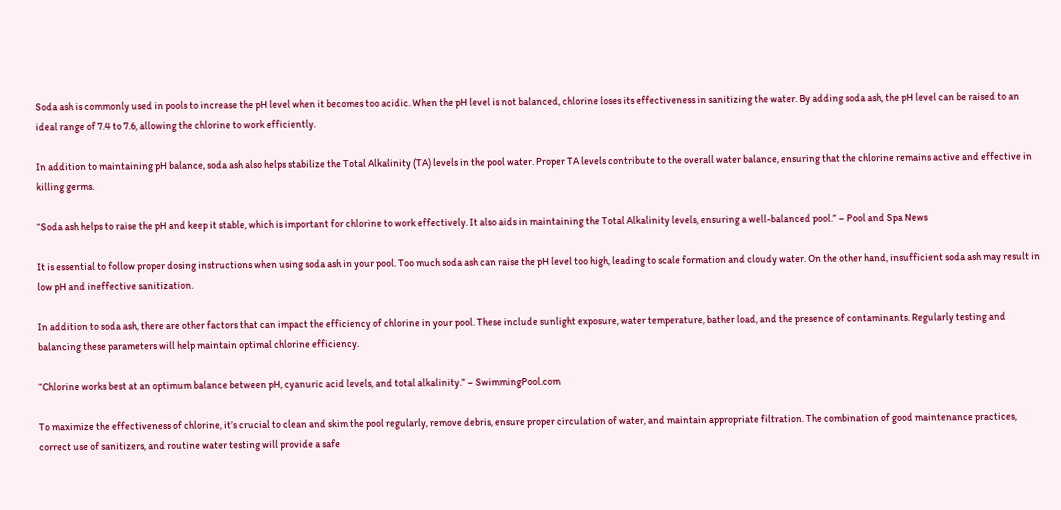Soda ash is commonly used in pools to increase the pH level when it becomes too acidic. When the pH level is not balanced, chlorine loses its effectiveness in sanitizing the water. By adding soda ash, the pH level can be raised to an ideal range of 7.4 to 7.6, allowing the chlorine to work efficiently.

In addition to maintaining pH balance, soda ash also helps stabilize the Total Alkalinity (TA) levels in the pool water. Proper TA levels contribute to the overall water balance, ensuring that the chlorine remains active and effective in killing germs.

“Soda ash helps to raise the pH and keep it stable, which is important for chlorine to work effectively. It also aids in maintaining the Total Alkalinity levels, ensuring a well-balanced pool.” – Pool and Spa News

It is essential to follow proper dosing instructions when using soda ash in your pool. Too much soda ash can raise the pH level too high, leading to scale formation and cloudy water. On the other hand, insufficient soda ash may result in low pH and ineffective sanitization.

In addition to soda ash, there are other factors that can impact the efficiency of chlorine in your pool. These include sunlight exposure, water temperature, bather load, and the presence of contaminants. Regularly testing and balancing these parameters will help maintain optimal chlorine efficiency.

“Chlorine works best at an optimum balance between pH, cyanuric acid levels, and total alkalinity.” – SwimmingPool.com

To maximize the effectiveness of chlorine, it’s crucial to clean and skim the pool regularly, remove debris, ensure proper circulation of water, and maintain appropriate filtration. The combination of good maintenance practices, correct use of sanitizers, and routine water testing will provide a safe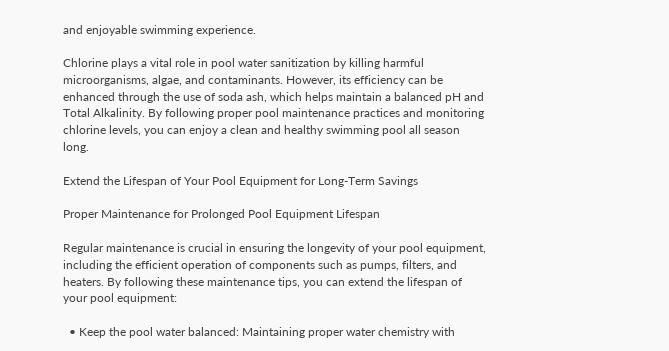and enjoyable swimming experience.

Chlorine plays a vital role in pool water sanitization by killing harmful microorganisms, algae, and contaminants. However, its efficiency can be enhanced through the use of soda ash, which helps maintain a balanced pH and Total Alkalinity. By following proper pool maintenance practices and monitoring chlorine levels, you can enjoy a clean and healthy swimming pool all season long.

Extend the Lifespan of Your Pool Equipment for Long-Term Savings

Proper Maintenance for Prolonged Pool Equipment Lifespan

Regular maintenance is crucial in ensuring the longevity of your pool equipment, including the efficient operation of components such as pumps, filters, and heaters. By following these maintenance tips, you can extend the lifespan of your pool equipment:

  • Keep the pool water balanced: Maintaining proper water chemistry with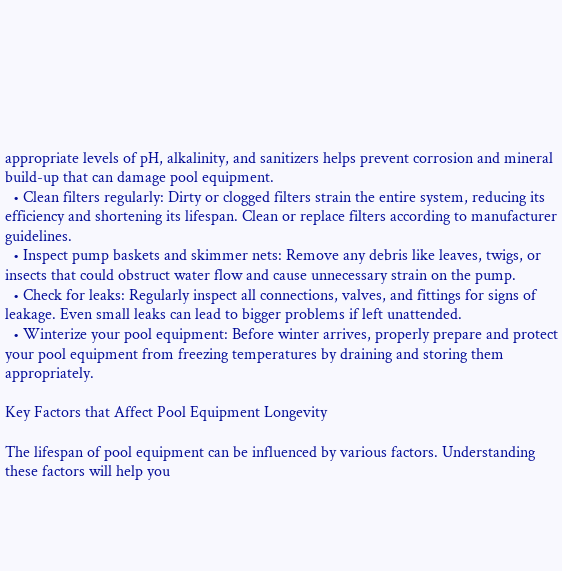appropriate levels of pH, alkalinity, and sanitizers helps prevent corrosion and mineral build-up that can damage pool equipment.
  • Clean filters regularly: Dirty or clogged filters strain the entire system, reducing its efficiency and shortening its lifespan. Clean or replace filters according to manufacturer guidelines.
  • Inspect pump baskets and skimmer nets: Remove any debris like leaves, twigs, or insects that could obstruct water flow and cause unnecessary strain on the pump.
  • Check for leaks: Regularly inspect all connections, valves, and fittings for signs of leakage. Even small leaks can lead to bigger problems if left unattended.
  • Winterize your pool equipment: Before winter arrives, properly prepare and protect your pool equipment from freezing temperatures by draining and storing them appropriately.

Key Factors that Affect Pool Equipment Longevity

The lifespan of pool equipment can be influenced by various factors. Understanding these factors will help you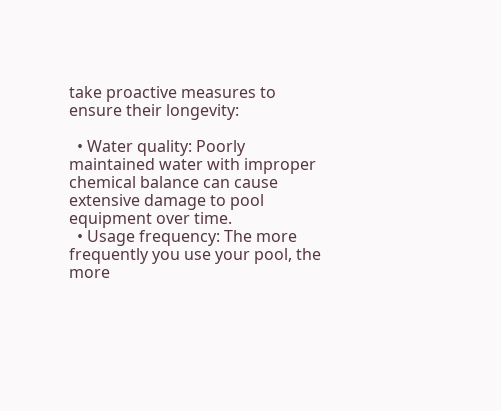take proactive measures to ensure their longevity:

  • Water quality: Poorly maintained water with improper chemical balance can cause extensive damage to pool equipment over time.
  • Usage frequency: The more frequently you use your pool, the more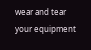wear and tear your equipment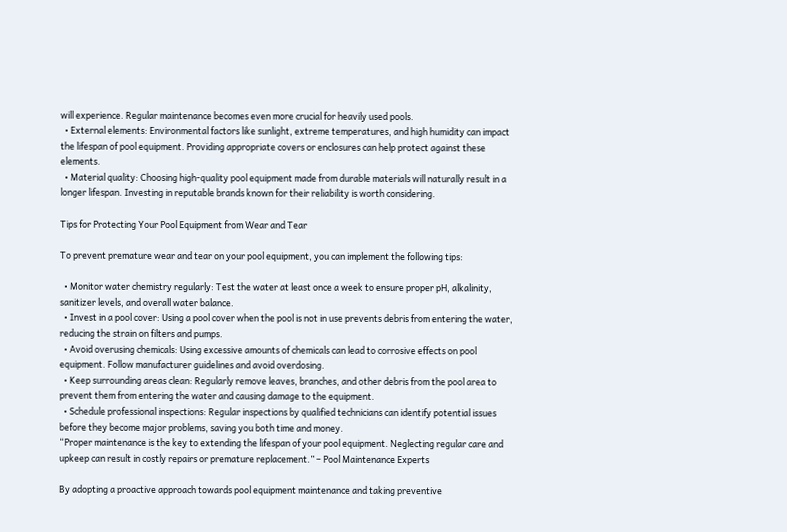will experience. Regular maintenance becomes even more crucial for heavily used pools.
  • External elements: Environmental factors like sunlight, extreme temperatures, and high humidity can impact the lifespan of pool equipment. Providing appropriate covers or enclosures can help protect against these elements.
  • Material quality: Choosing high-quality pool equipment made from durable materials will naturally result in a longer lifespan. Investing in reputable brands known for their reliability is worth considering.

Tips for Protecting Your Pool Equipment from Wear and Tear

To prevent premature wear and tear on your pool equipment, you can implement the following tips:

  • Monitor water chemistry regularly: Test the water at least once a week to ensure proper pH, alkalinity, sanitizer levels, and overall water balance.
  • Invest in a pool cover: Using a pool cover when the pool is not in use prevents debris from entering the water, reducing the strain on filters and pumps.
  • Avoid overusing chemicals: Using excessive amounts of chemicals can lead to corrosive effects on pool equipment. Follow manufacturer guidelines and avoid overdosing.
  • Keep surrounding areas clean: Regularly remove leaves, branches, and other debris from the pool area to prevent them from entering the water and causing damage to the equipment.
  • Schedule professional inspections: Regular inspections by qualified technicians can identify potential issues before they become major problems, saving you both time and money.
“Proper maintenance is the key to extending the lifespan of your pool equipment. Neglecting regular care and upkeep can result in costly repairs or premature replacement.” – Pool Maintenance Experts

By adopting a proactive approach towards pool equipment maintenance and taking preventive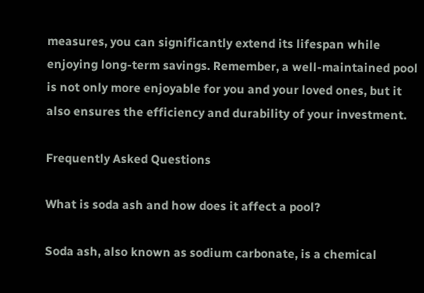measures, you can significantly extend its lifespan while enjoying long-term savings. Remember, a well-maintained pool is not only more enjoyable for you and your loved ones, but it also ensures the efficiency and durability of your investment.

Frequently Asked Questions

What is soda ash and how does it affect a pool?

Soda ash, also known as sodium carbonate, is a chemical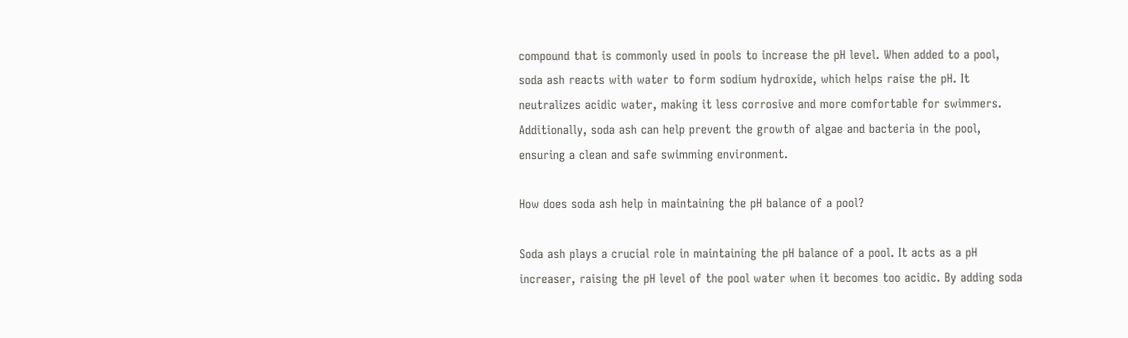compound that is commonly used in pools to increase the pH level. When added to a pool, soda ash reacts with water to form sodium hydroxide, which helps raise the pH. It neutralizes acidic water, making it less corrosive and more comfortable for swimmers. Additionally, soda ash can help prevent the growth of algae and bacteria in the pool, ensuring a clean and safe swimming environment.

How does soda ash help in maintaining the pH balance of a pool?

Soda ash plays a crucial role in maintaining the pH balance of a pool. It acts as a pH increaser, raising the pH level of the pool water when it becomes too acidic. By adding soda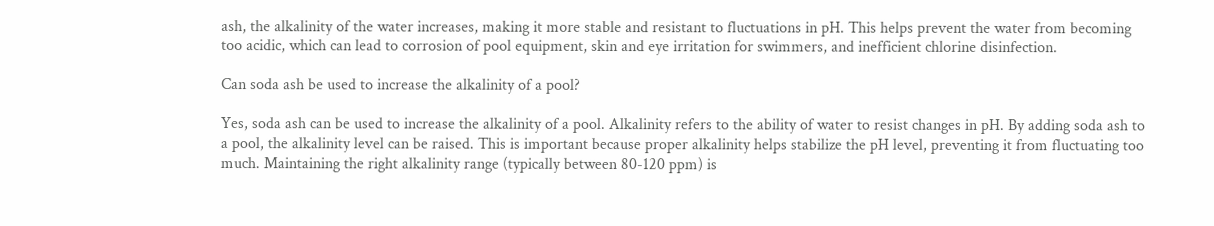ash, the alkalinity of the water increases, making it more stable and resistant to fluctuations in pH. This helps prevent the water from becoming too acidic, which can lead to corrosion of pool equipment, skin and eye irritation for swimmers, and inefficient chlorine disinfection.

Can soda ash be used to increase the alkalinity of a pool?

Yes, soda ash can be used to increase the alkalinity of a pool. Alkalinity refers to the ability of water to resist changes in pH. By adding soda ash to a pool, the alkalinity level can be raised. This is important because proper alkalinity helps stabilize the pH level, preventing it from fluctuating too much. Maintaining the right alkalinity range (typically between 80-120 ppm) is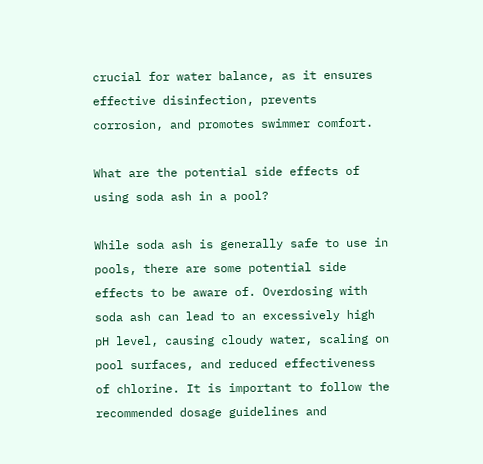crucial for water balance, as it ensures effective disinfection, prevents corrosion, and promotes swimmer comfort.

What are the potential side effects of using soda ash in a pool?

While soda ash is generally safe to use in pools, there are some potential side effects to be aware of. Overdosing with soda ash can lead to an excessively high pH level, causing cloudy water, scaling on pool surfaces, and reduced effectiveness of chlorine. It is important to follow the recommended dosage guidelines and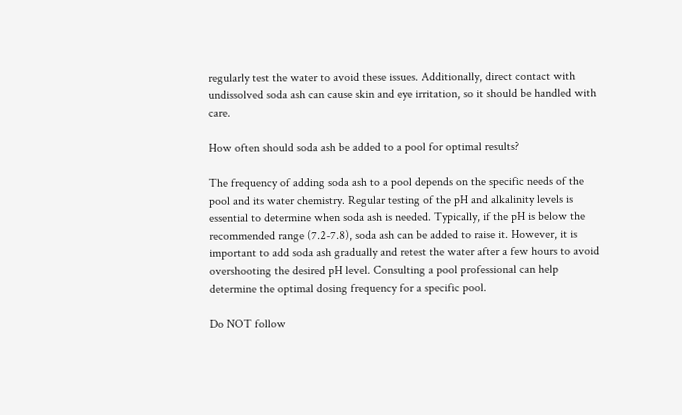regularly test the water to avoid these issues. Additionally, direct contact with undissolved soda ash can cause skin and eye irritation, so it should be handled with care.

How often should soda ash be added to a pool for optimal results?

The frequency of adding soda ash to a pool depends on the specific needs of the pool and its water chemistry. Regular testing of the pH and alkalinity levels is essential to determine when soda ash is needed. Typically, if the pH is below the recommended range (7.2-7.8), soda ash can be added to raise it. However, it is important to add soda ash gradually and retest the water after a few hours to avoid overshooting the desired pH level. Consulting a pool professional can help determine the optimal dosing frequency for a specific pool.

Do NOT follow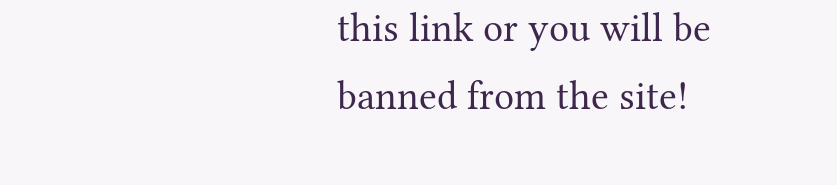this link or you will be banned from the site!